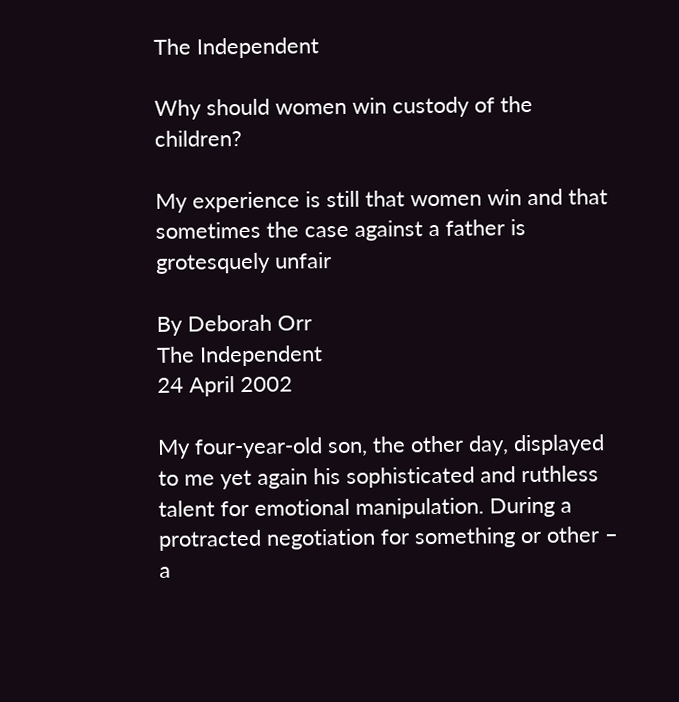The Independent

Why should women win custody of the children?

My experience is still that women win and that sometimes the case against a father is grotesquely unfair

By Deborah Orr
The Independent
24 April 2002

My four-year-old son, the other day, displayed to me yet again his sophisticated and ruthless talent for emotional manipulation. During a protracted negotiation for something or other – a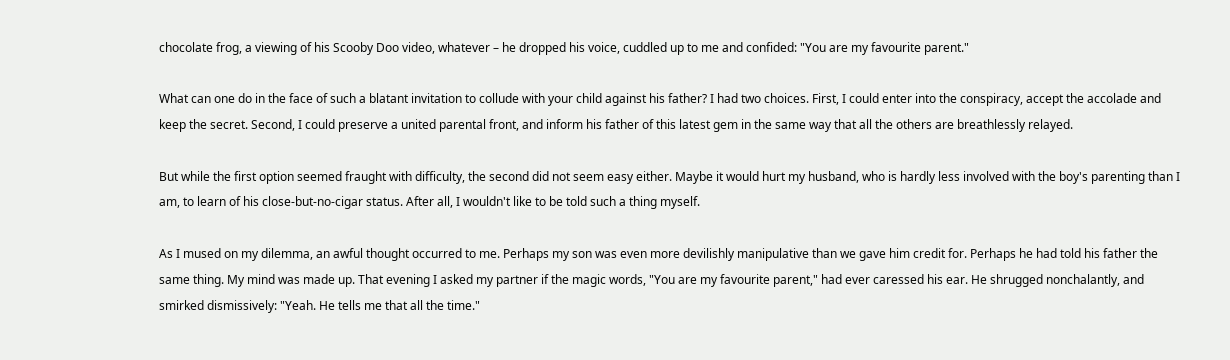chocolate frog, a viewing of his Scooby Doo video, whatever – he dropped his voice, cuddled up to me and confided: "You are my favourite parent."

What can one do in the face of such a blatant invitation to collude with your child against his father? I had two choices. First, I could enter into the conspiracy, accept the accolade and keep the secret. Second, I could preserve a united parental front, and inform his father of this latest gem in the same way that all the others are breathlessly relayed.

But while the first option seemed fraught with difficulty, the second did not seem easy either. Maybe it would hurt my husband, who is hardly less involved with the boy's parenting than I am, to learn of his close-but-no-cigar status. After all, I wouldn't like to be told such a thing myself.

As I mused on my dilemma, an awful thought occurred to me. Perhaps my son was even more devilishly manipulative than we gave him credit for. Perhaps he had told his father the same thing. My mind was made up. That evening I asked my partner if the magic words, "You are my favourite parent," had ever caressed his ear. He shrugged nonchalantly, and smirked dismissively: "Yeah. He tells me that all the time."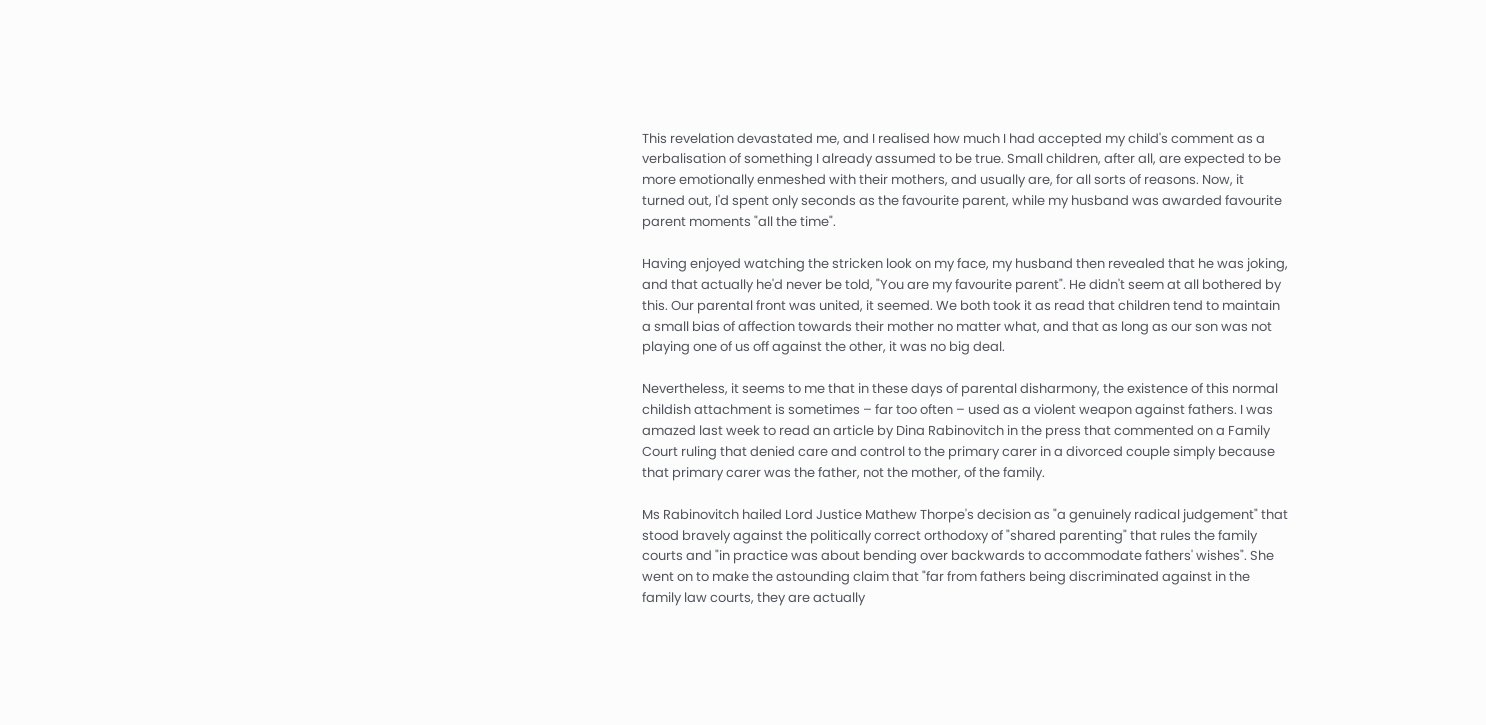This revelation devastated me, and I realised how much I had accepted my child's comment as a verbalisation of something I already assumed to be true. Small children, after all, are expected to be more emotionally enmeshed with their mothers, and usually are, for all sorts of reasons. Now, it turned out, I'd spent only seconds as the favourite parent, while my husband was awarded favourite parent moments "all the time".

Having enjoyed watching the stricken look on my face, my husband then revealed that he was joking, and that actually he'd never be told, "You are my favourite parent". He didn't seem at all bothered by this. Our parental front was united, it seemed. We both took it as read that children tend to maintain a small bias of affection towards their mother no matter what, and that as long as our son was not playing one of us off against the other, it was no big deal.

Nevertheless, it seems to me that in these days of parental disharmony, the existence of this normal childish attachment is sometimes – far too often – used as a violent weapon against fathers. I was amazed last week to read an article by Dina Rabinovitch in the press that commented on a Family Court ruling that denied care and control to the primary carer in a divorced couple simply because that primary carer was the father, not the mother, of the family.

Ms Rabinovitch hailed Lord Justice Mathew Thorpe's decision as "a genuinely radical judgement" that stood bravely against the politically correct orthodoxy of "shared parenting" that rules the family courts and "in practice was about bending over backwards to accommodate fathers' wishes". She went on to make the astounding claim that "far from fathers being discriminated against in the family law courts, they are actually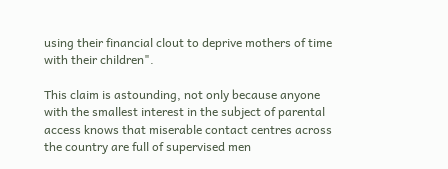using their financial clout to deprive mothers of time with their children".

This claim is astounding, not only because anyone with the smallest interest in the subject of parental access knows that miserable contact centres across the country are full of supervised men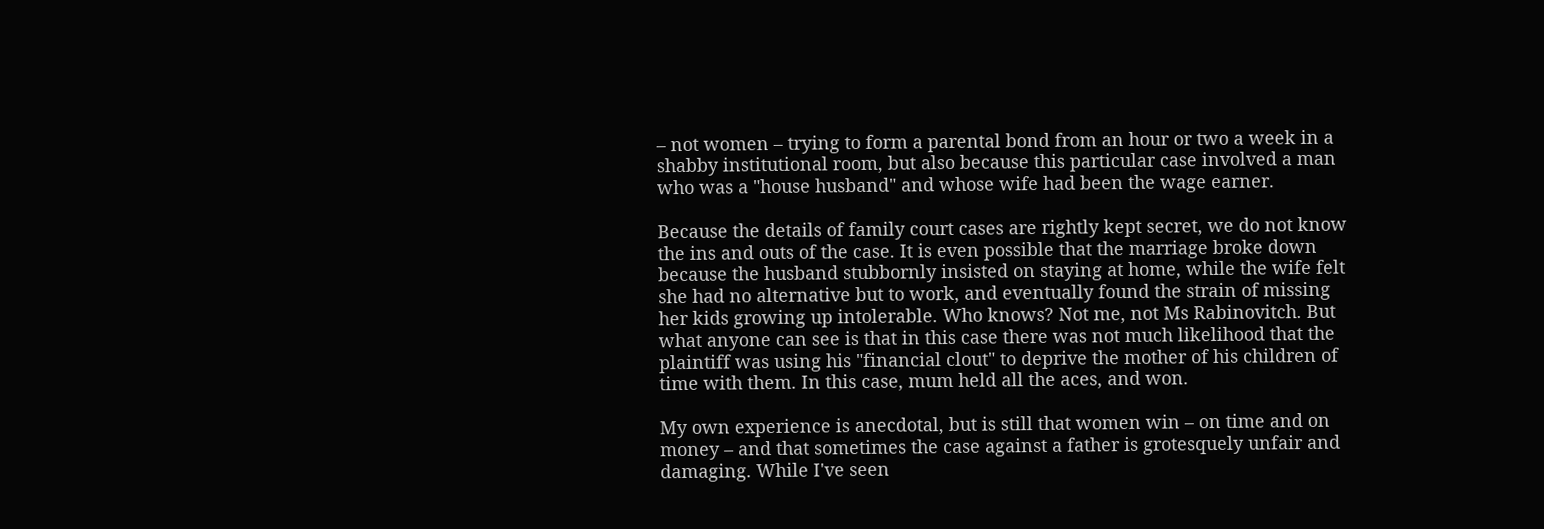– not women – trying to form a parental bond from an hour or two a week in a shabby institutional room, but also because this particular case involved a man who was a "house husband" and whose wife had been the wage earner.

Because the details of family court cases are rightly kept secret, we do not know the ins and outs of the case. It is even possible that the marriage broke down because the husband stubbornly insisted on staying at home, while the wife felt she had no alternative but to work, and eventually found the strain of missing her kids growing up intolerable. Who knows? Not me, not Ms Rabinovitch. But what anyone can see is that in this case there was not much likelihood that the plaintiff was using his "financial clout" to deprive the mother of his children of time with them. In this case, mum held all the aces, and won.

My own experience is anecdotal, but is still that women win – on time and on money – and that sometimes the case against a father is grotesquely unfair and damaging. While I've seen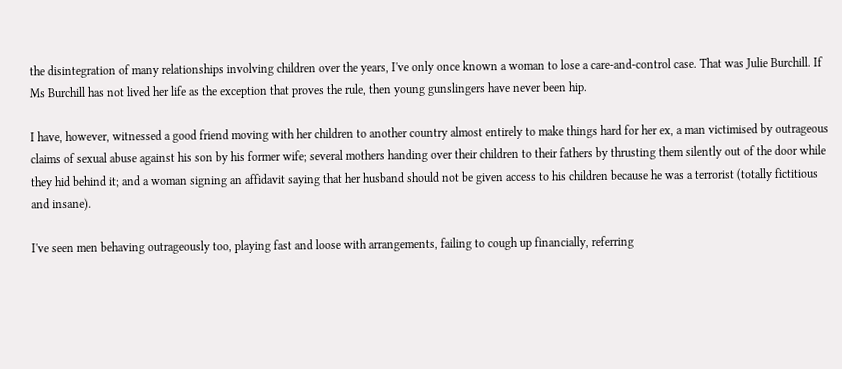the disintegration of many relationships involving children over the years, I've only once known a woman to lose a care-and-control case. That was Julie Burchill. If Ms Burchill has not lived her life as the exception that proves the rule, then young gunslingers have never been hip.

I have, however, witnessed a good friend moving with her children to another country almost entirely to make things hard for her ex, a man victimised by outrageous claims of sexual abuse against his son by his former wife; several mothers handing over their children to their fathers by thrusting them silently out of the door while they hid behind it; and a woman signing an affidavit saying that her husband should not be given access to his children because he was a terrorist (totally fictitious and insane).

I've seen men behaving outrageously too, playing fast and loose with arrangements, failing to cough up financially, referring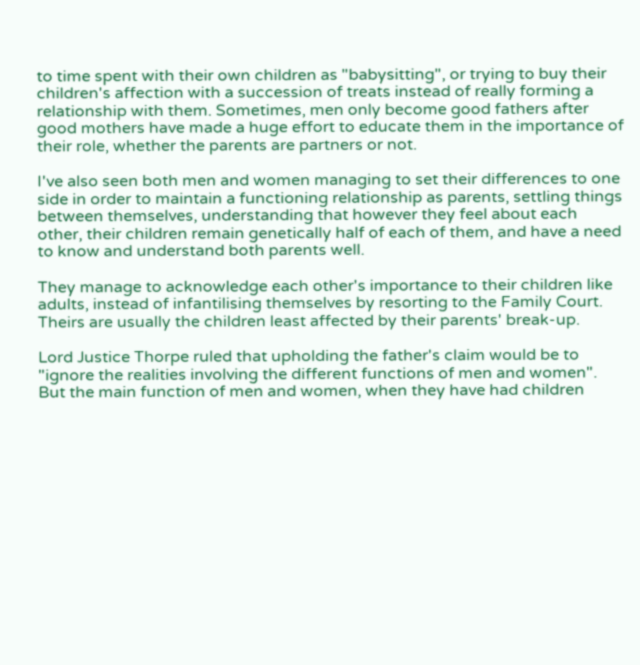to time spent with their own children as "babysitting", or trying to buy their children's affection with a succession of treats instead of really forming a relationship with them. Sometimes, men only become good fathers after good mothers have made a huge effort to educate them in the importance of their role, whether the parents are partners or not.

I've also seen both men and women managing to set their differences to one side in order to maintain a functioning relationship as parents, settling things between themselves, understanding that however they feel about each other, their children remain genetically half of each of them, and have a need to know and understand both parents well.

They manage to acknowledge each other's importance to their children like adults, instead of infantilising themselves by resorting to the Family Court. Theirs are usually the children least affected by their parents' break-up.

Lord Justice Thorpe ruled that upholding the father's claim would be to "ignore the realities involving the different functions of men and women". But the main function of men and women, when they have had children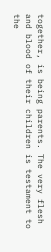together, is being parents. The very flesh and blood of their children is testament to the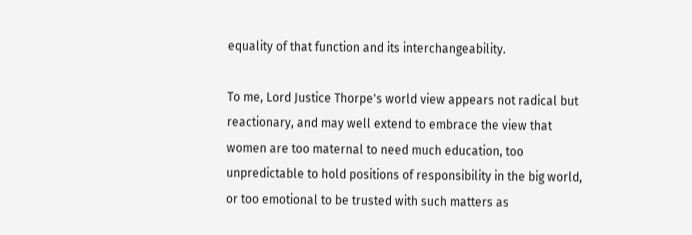equality of that function and its interchangeability.

To me, Lord Justice Thorpe's world view appears not radical but reactionary, and may well extend to embrace the view that women are too maternal to need much education, too unpredictable to hold positions of responsibility in the big world, or too emotional to be trusted with such matters as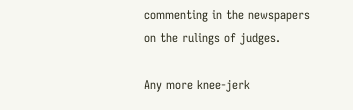commenting in the newspapers on the rulings of judges.

Any more knee-jerk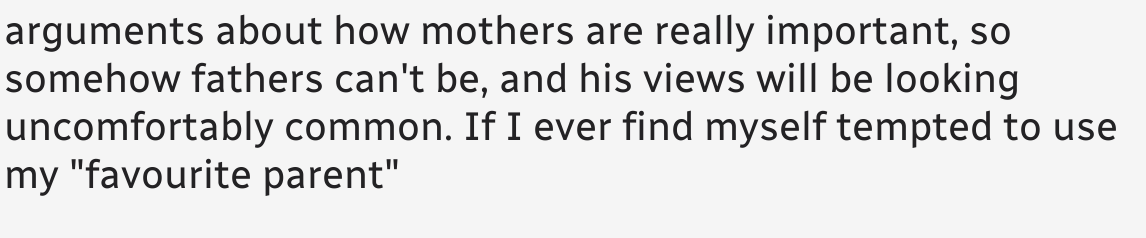arguments about how mothers are really important, so somehow fathers can't be, and his views will be looking uncomfortably common. If I ever find myself tempted to use my "favourite parent"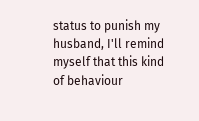status to punish my husband, I'll remind myself that this kind of behaviour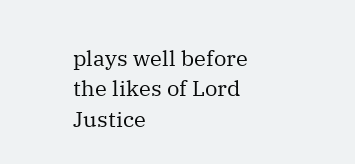plays well before the likes of Lord Justice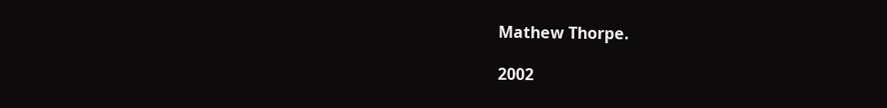Mathew Thorpe.

2002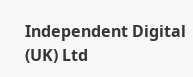Independent Digital (UK) Ltd